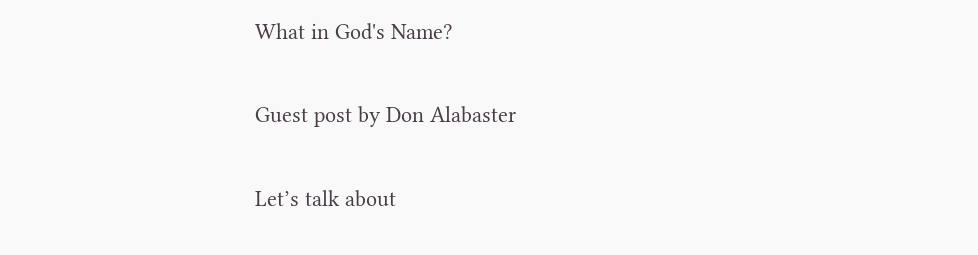What in God's Name?

Guest post by Don Alabaster

Let’s talk about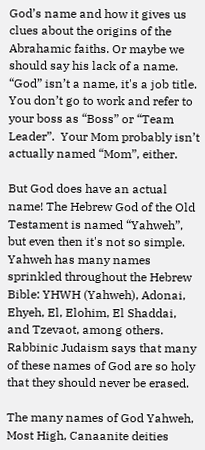God’s name and how it gives us clues about the origins of the Abrahamic faiths. Or maybe we should say his lack of a name.  “God” isn’t a name, it's a job title. You don’t go to work and refer to your boss as “Boss” or “Team Leader”.  Your Mom probably isn’t actually named “Mom”, either.

But God does have an actual name! The Hebrew God of the Old Testament is named “Yahweh”, but even then it's not so simple.  Yahweh has many names sprinkled throughout the Hebrew Bible: YHWH (Yahweh), Adonai, Ehyeh, El, Elohim, El Shaddai, and Tzevaot, among others.  Rabbinic Judaism says that many of these names of God are so holy that they should never be erased.

The many names of God Yahweh, Most High, Canaanite deities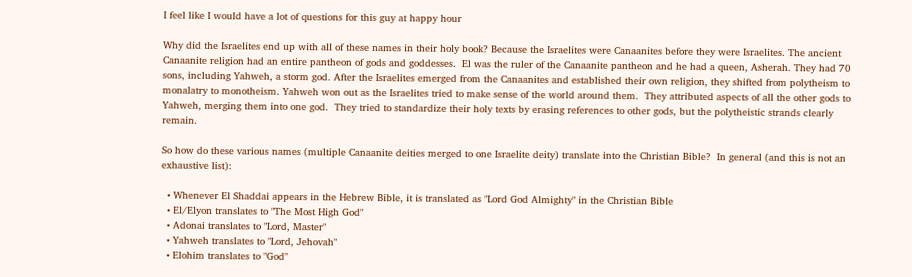I feel like I would have a lot of questions for this guy at happy hour

Why did the Israelites end up with all of these names in their holy book? Because the Israelites were Canaanites before they were Israelites. The ancient Canaanite religion had an entire pantheon of gods and goddesses.  El was the ruler of the Canaanite pantheon and he had a queen, Asherah. They had 70 sons, including Yahweh, a storm god. After the Israelites emerged from the Canaanites and established their own religion, they shifted from polytheism to monalatry to monotheism. Yahweh won out as the Israelites tried to make sense of the world around them.  They attributed aspects of all the other gods to Yahweh, merging them into one god.  They tried to standardize their holy texts by erasing references to other gods, but the polytheistic strands clearly remain.

So how do these various names (multiple Canaanite deities merged to one Israelite deity) translate into the Christian Bible?  In general (and this is not an exhaustive list):

  • Whenever El Shaddai appears in the Hebrew Bible, it is translated as "Lord God Almighty" in the Christian Bible
  • El/Elyon translates to "The Most High God"
  • Adonai translates to "Lord, Master"
  • Yahweh translates to "Lord, Jehovah"
  • Elohim translates to "God"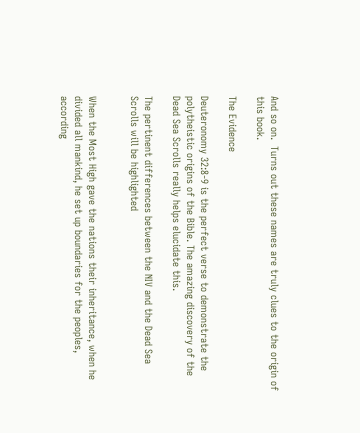And so on.  Turns out these names are truly clues to the origin of this book.

The Evidence

Deuteronomy 32:8-9 is the perfect verse to demonstrate the polytheistic origins of the Bible. The amazing discovery of the Dead Sea Scrolls really helps elucidate this.

The pertinent differences between the NIV and the Dead Sea Scrolls will be highlighted


When the Most High gave the nations their inheritance, when he divided all mankind, he set up boundaries for the peoples, according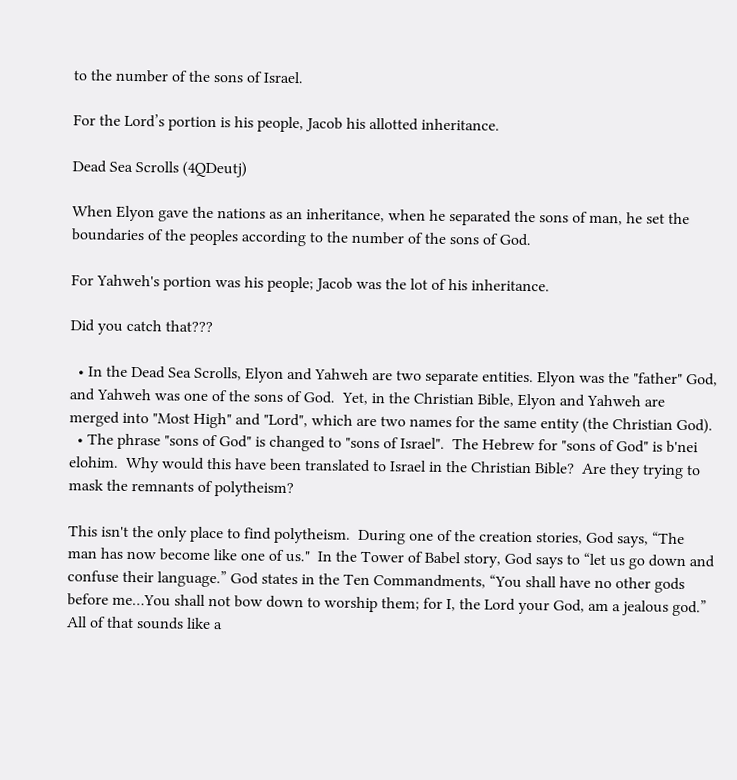to the number of the sons of Israel.

For the Lord’s portion is his people, Jacob his allotted inheritance.

Dead Sea Scrolls (4QDeutj)

When Elyon gave the nations as an inheritance, when he separated the sons of man, he set the boundaries of the peoples according to the number of the sons of God.

For Yahweh's portion was his people; Jacob was the lot of his inheritance.

Did you catch that???

  • In the Dead Sea Scrolls, Elyon and Yahweh are two separate entities. Elyon was the "father" God, and Yahweh was one of the sons of God.  Yet, in the Christian Bible, Elyon and Yahweh are merged into "Most High" and "Lord", which are two names for the same entity (the Christian God).
  • The phrase "sons of God" is changed to "sons of Israel".  The Hebrew for "sons of God" is b'nei elohim.  Why would this have been translated to Israel in the Christian Bible?  Are they trying to mask the remnants of polytheism?

This isn't the only place to find polytheism.  During one of the creation stories, God says, “The man has now become like one of us."  In the Tower of Babel story, God says to “let us go down and confuse their language.” God states in the Ten Commandments, “You shall have no other gods before me…You shall not bow down to worship them; for I, the Lord your God, am a jealous god.” All of that sounds like a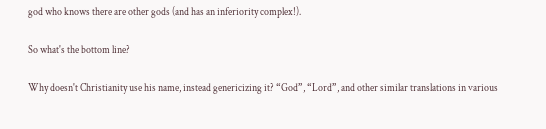god who knows there are other gods (and has an inferiority complex!).

So what's the bottom line?

Why doesn't Christianity use his name, instead genericizing it? “God”, “Lord”, and other similar translations in various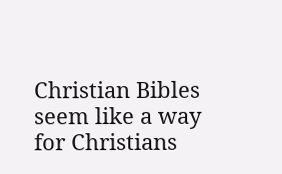Christian Bibles seem like a way for Christians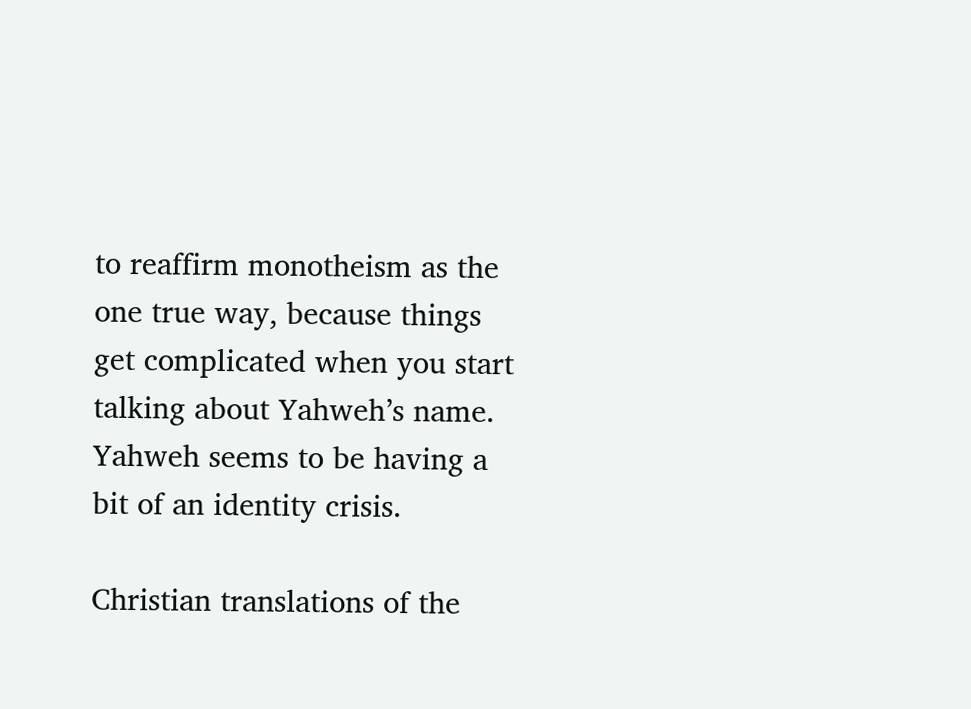to reaffirm monotheism as the one true way, because things get complicated when you start talking about Yahweh’s name. Yahweh seems to be having a bit of an identity crisis.

Christian translations of the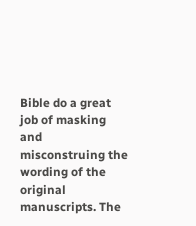Bible do a great job of masking and misconstruing the wording of the original manuscripts. The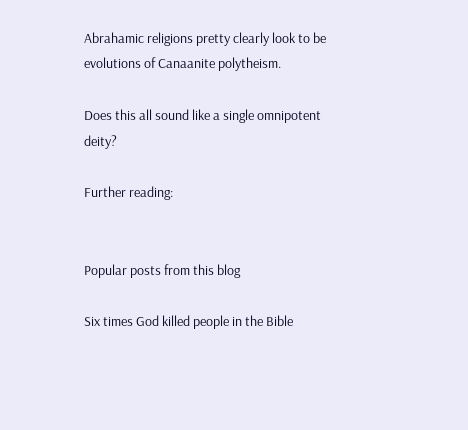Abrahamic religions pretty clearly look to be evolutions of Canaanite polytheism.

Does this all sound like a single omnipotent deity?

Further reading:


Popular posts from this blog

Six times God killed people in the Bible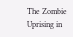The Zombie Uprising in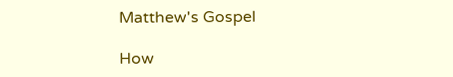Matthew's Gospel

How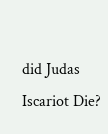did Judas Iscariot Die?